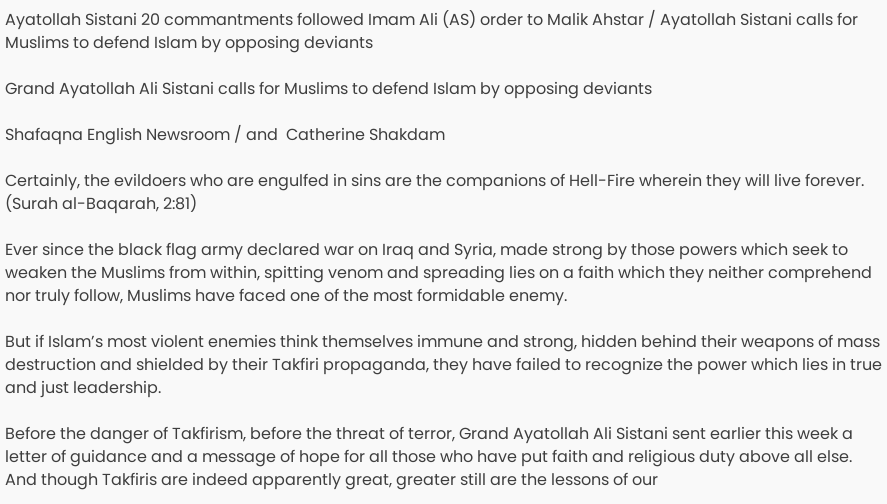Ayatollah Sistani 20 commantments followed Imam Ali (AS) order to Malik Ahstar / Ayatollah Sistani calls for Muslims to defend Islam by opposing deviants

Grand Ayatollah Ali Sistani calls for Muslims to defend Islam by opposing deviants

Shafaqna English Newsroom / and  Catherine Shakdam

Certainly, the evildoers who are engulfed in sins are the companions of Hell-Fire wherein they will live forever. (Surah al-Baqarah, 2:81)

Ever since the black flag army declared war on Iraq and Syria, made strong by those powers which seek to weaken the Muslims from within, spitting venom and spreading lies on a faith which they neither comprehend nor truly follow, Muslims have faced one of the most formidable enemy.

But if Islam’s most violent enemies think themselves immune and strong, hidden behind their weapons of mass destruction and shielded by their Takfiri propaganda, they have failed to recognize the power which lies in true and just leadership.

Before the danger of Takfirism, before the threat of terror, Grand Ayatollah Ali Sistani sent earlier this week a letter of guidance and a message of hope for all those who have put faith and religious duty above all else. And though Takfiris are indeed apparently great, greater still are the lessons of our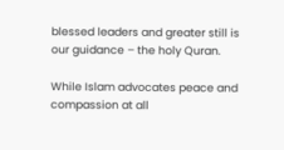blessed leaders and greater still is our guidance – the holy Quran.

While Islam advocates peace and compassion at all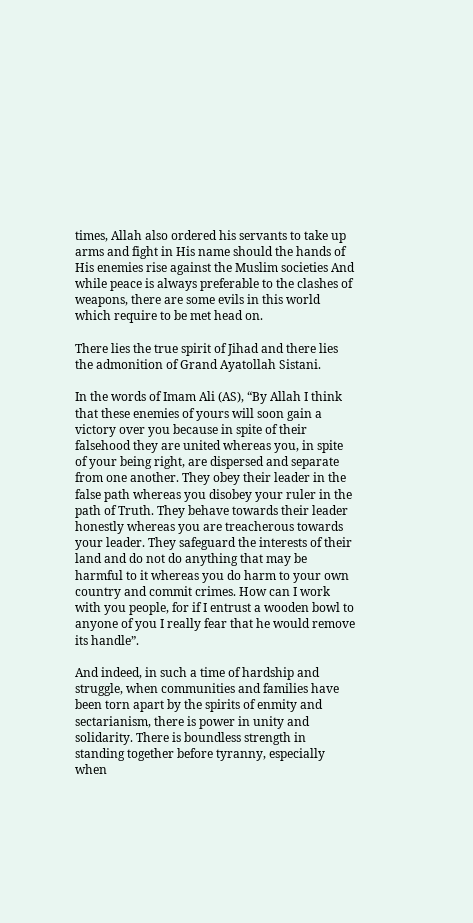times, Allah also ordered his servants to take up arms and fight in His name should the hands of His enemies rise against the Muslim societies And while peace is always preferable to the clashes of weapons, there are some evils in this world which require to be met head on.

There lies the true spirit of Jihad and there lies the admonition of Grand Ayatollah Sistani.

In the words of Imam Ali (AS), “By Allah I think that these enemies of yours will soon gain a victory over you because in spite of their falsehood they are united whereas you, in spite of your being right, are dispersed and separate from one another. They obey their leader in the false path whereas you disobey your ruler in the path of Truth. They behave towards their leader honestly whereas you are treacherous towards your leader. They safeguard the interests of their land and do not do anything that may be harmful to it whereas you do harm to your own country and commit crimes. How can I work with you people, for if I entrust a wooden bowl to anyone of you I really fear that he would remove its handle”.

And indeed, in such a time of hardship and struggle, when communities and families have been torn apart by the spirits of enmity and sectarianism, there is power in unity and solidarity. There is boundless strength in standing together before tyranny, especially when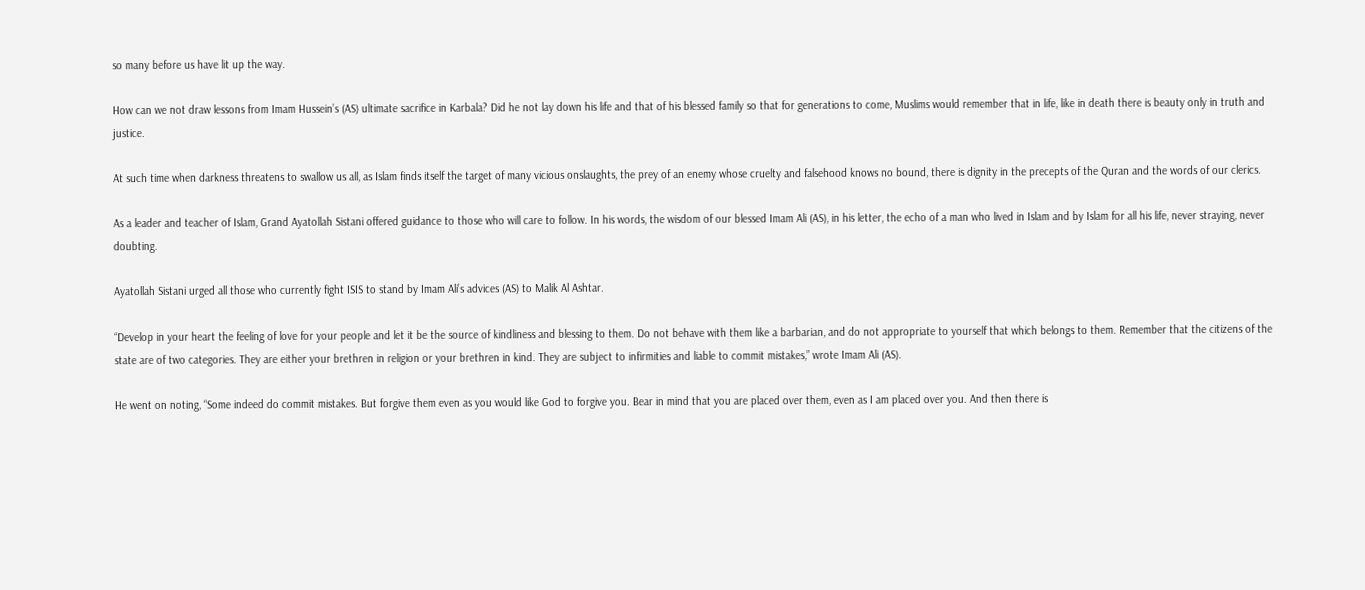so many before us have lit up the way.

How can we not draw lessons from Imam Hussein’s (AS) ultimate sacrifice in Karbala? Did he not lay down his life and that of his blessed family so that for generations to come, Muslims would remember that in life, like in death there is beauty only in truth and justice.

At such time when darkness threatens to swallow us all, as Islam finds itself the target of many vicious onslaughts, the prey of an enemy whose cruelty and falsehood knows no bound, there is dignity in the precepts of the Quran and the words of our clerics.

As a leader and teacher of Islam, Grand Ayatollah Sistani offered guidance to those who will care to follow. In his words, the wisdom of our blessed Imam Ali (AS), in his letter, the echo of a man who lived in Islam and by Islam for all his life, never straying, never doubting.

Ayatollah Sistani urged all those who currently fight ISIS to stand by Imam Ali’s advices (AS) to Malik Al Ashtar.

“Develop in your heart the feeling of love for your people and let it be the source of kindliness and blessing to them. Do not behave with them like a barbarian, and do not appropriate to yourself that which belongs to them. Remember that the citizens of the state are of two categories. They are either your brethren in religion or your brethren in kind. They are subject to infirmities and liable to commit mistakes,” wrote Imam Ali (AS).

He went on noting, “Some indeed do commit mistakes. But forgive them even as you would like God to forgive you. Bear in mind that you are placed over them, even as I am placed over you. And then there is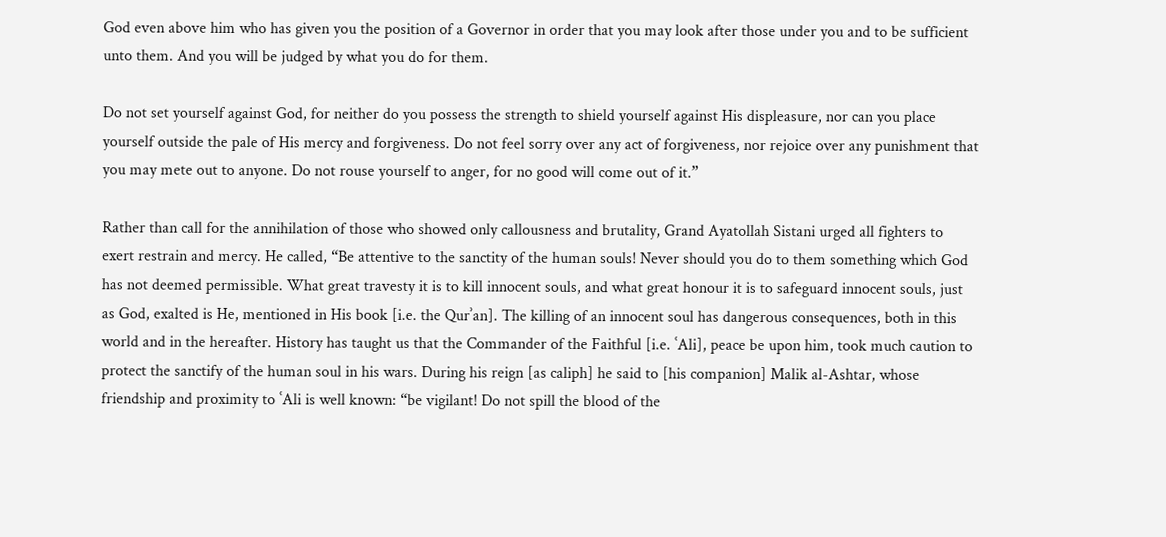God even above him who has given you the position of a Governor in order that you may look after those under you and to be sufficient unto them. And you will be judged by what you do for them.

Do not set yourself against God, for neither do you possess the strength to shield yourself against His displeasure, nor can you place yourself outside the pale of His mercy and forgiveness. Do not feel sorry over any act of forgiveness, nor rejoice over any punishment that you may mete out to anyone. Do not rouse yourself to anger, for no good will come out of it.”

Rather than call for the annihilation of those who showed only callousness and brutality, Grand Ayatollah Sistani urged all fighters to exert restrain and mercy. He called, “Be attentive to the sanctity of the human souls! Never should you do to them something which God has not deemed permissible. What great travesty it is to kill innocent souls, and what great honour it is to safeguard innocent souls, just as God, exalted is He, mentioned in His book [i.e. the Qurʾan]. The killing of an innocent soul has dangerous consequences, both in this world and in the hereafter. History has taught us that the Commander of the Faithful [i.e. ʿAli], peace be upon him, took much caution to protect the sanctify of the human soul in his wars. During his reign [as caliph] he said to [his companion] Malik al-Ashtar, whose friendship and proximity to ʿAli is well known: “be vigilant! Do not spill the blood of the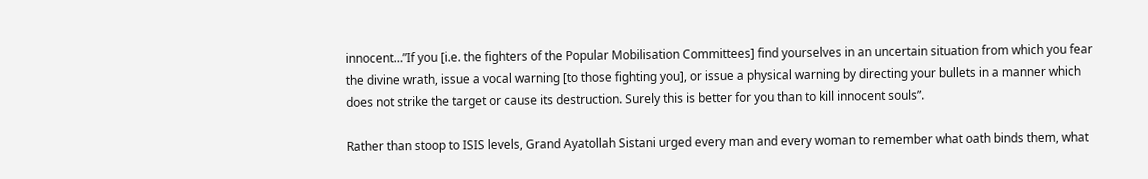innocent…”If you [i.e. the fighters of the Popular Mobilisation Committees] find yourselves in an uncertain situation from which you fear the divine wrath, issue a vocal warning [to those fighting you], or issue a physical warning by directing your bullets in a manner which does not strike the target or cause its destruction. Surely this is better for you than to kill innocent souls”.

Rather than stoop to ISIS levels, Grand Ayatollah Sistani urged every man and every woman to remember what oath binds them, what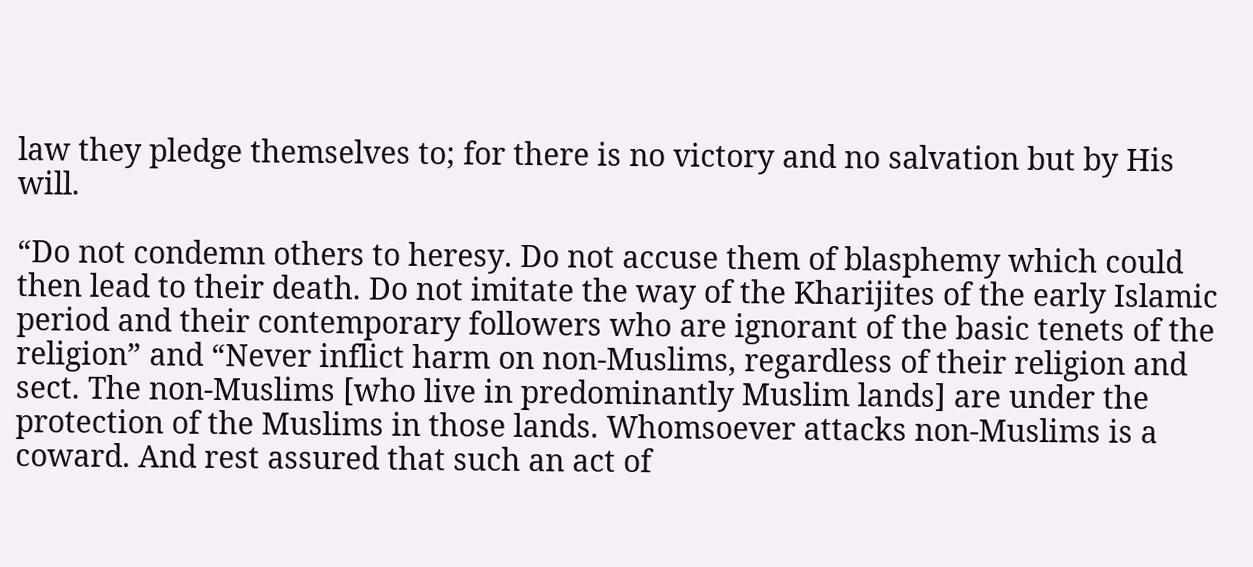law they pledge themselves to; for there is no victory and no salvation but by His will.

“Do not condemn others to heresy. Do not accuse them of blasphemy which could then lead to their death. Do not imitate the way of the Kharijites of the early Islamic period and their contemporary followers who are ignorant of the basic tenets of the religion” and “Never inflict harm on non-Muslims, regardless of their religion and sect. The non-Muslims [who live in predominantly Muslim lands] are under the protection of the Muslims in those lands. Whomsoever attacks non-Muslims is a coward. And rest assured that such an act of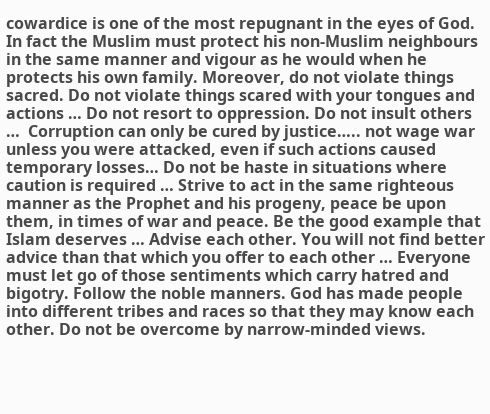cowardice is one of the most repugnant in the eyes of God. In fact the Muslim must protect his non-Muslim neighbours in the same manner and vigour as he would when he protects his own family. Moreover, do not violate things sacred. Do not violate things scared with your tongues and actions … Do not resort to oppression. Do not insult others …  Corruption can only be cured by justice….. not wage war unless you were attacked, even if such actions caused temporary losses… Do not be haste in situations where caution is required … Strive to act in the same righteous manner as the Prophet and his progeny, peace be upon them, in times of war and peace. Be the good example that Islam deserves … Advise each other. You will not find better advice than that which you offer to each other … Everyone must let go of those sentiments which carry hatred and bigotry. Follow the noble manners. God has made people into different tribes and races so that they may know each other. Do not be overcome by narrow-minded views.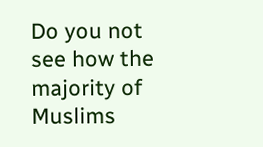Do you not see how the majority of Muslims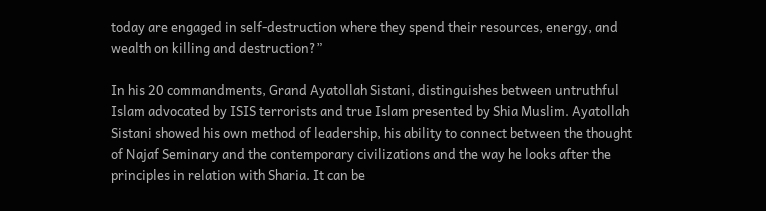today are engaged in self-destruction where they spend their resources, energy, and wealth on killing and destruction?”

In his 20 commandments, Grand Ayatollah Sistani, distinguishes between untruthful Islam advocated by ISIS terrorists and true Islam presented by Shia Muslim. Ayatollah Sistani showed his own method of leadership, his ability to connect between the thought of Najaf Seminary and the contemporary civilizations and the way he looks after the principles in relation with Sharia. It can be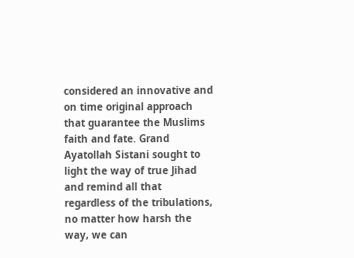considered an innovative and on time original approach that guarantee the Muslims faith and fate. Grand Ayatollah Sistani sought to light the way of true Jihad and remind all that regardless of the tribulations, no matter how harsh the way, we can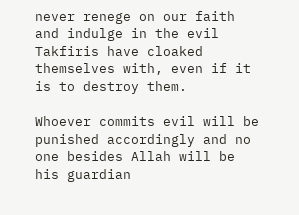never renege on our faith and indulge in the evil Takfiris have cloaked themselves with, even if it is to destroy them.

Whoever commits evil will be punished accordingly and no one besides Allah will be his guardian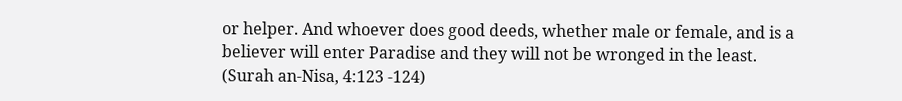or helper. And whoever does good deeds, whether male or female, and is a believer will enter Paradise and they will not be wronged in the least. (Surah an-Nisa, 4:123 -124)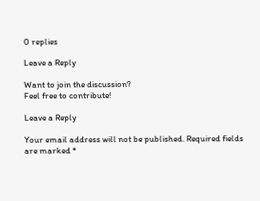0 replies

Leave a Reply

Want to join the discussion?
Feel free to contribute!

Leave a Reply

Your email address will not be published. Required fields are marked *